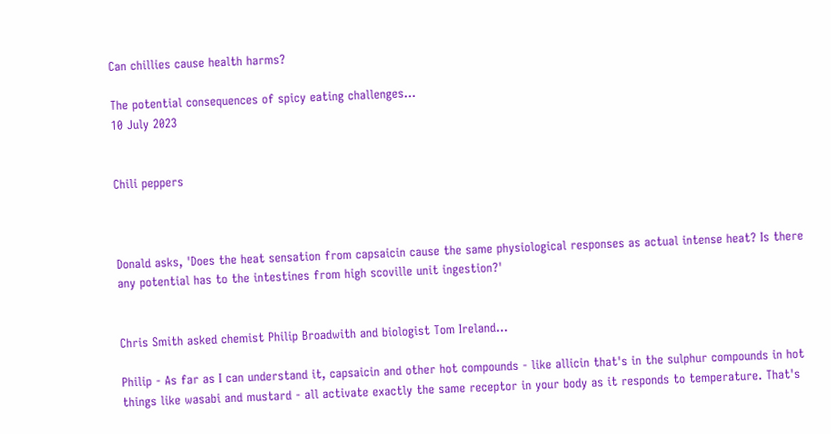Can chillies cause health harms?

The potential consequences of spicy eating challenges...
10 July 2023


Chili peppers



Donald asks, 'Does the heat sensation from capsaicin cause the same physiological responses as actual intense heat? Is there any potential has to the intestines from high scoville unit ingestion?'


Chris Smith asked chemist Philip Broadwith and biologist Tom Ireland...

Philip - As far as I can understand it, capsaicin and other hot compounds - like allicin that's in the sulphur compounds in hot things like wasabi and mustard - all activate exactly the same receptor in your body as it responds to temperature. That's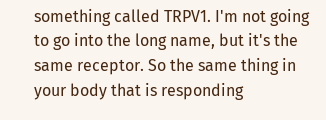something called TRPV1. I'm not going to go into the long name, but it's the same receptor. So the same thing in your body that is responding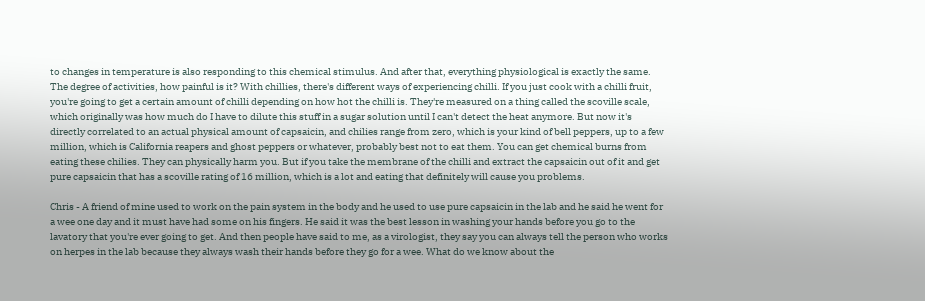to changes in temperature is also responding to this chemical stimulus. And after that, everything physiological is exactly the same. The degree of activities, how painful is it? With chillies, there's different ways of experiencing chilli. If you just cook with a chilli fruit, you're going to get a certain amount of chilli depending on how hot the chilli is. They're measured on a thing called the scoville scale, which originally was how much do I have to dilute this stuff in a sugar solution until I can't detect the heat anymore. But now it's directly correlated to an actual physical amount of capsaicin, and chilies range from zero, which is your kind of bell peppers, up to a few million, which is California reapers and ghost peppers or whatever, probably best not to eat them. You can get chemical burns from eating these chilies. They can physically harm you. But if you take the membrane of the chilli and extract the capsaicin out of it and get pure capsaicin that has a scoville rating of 16 million, which is a lot and eating that definitely will cause you problems.

Chris - A friend of mine used to work on the pain system in the body and he used to use pure capsaicin in the lab and he said he went for a wee one day and it must have had some on his fingers. He said it was the best lesson in washing your hands before you go to the lavatory that you're ever going to get. And then people have said to me, as a virologist, they say you can always tell the person who works on herpes in the lab because they always wash their hands before they go for a wee. What do we know about the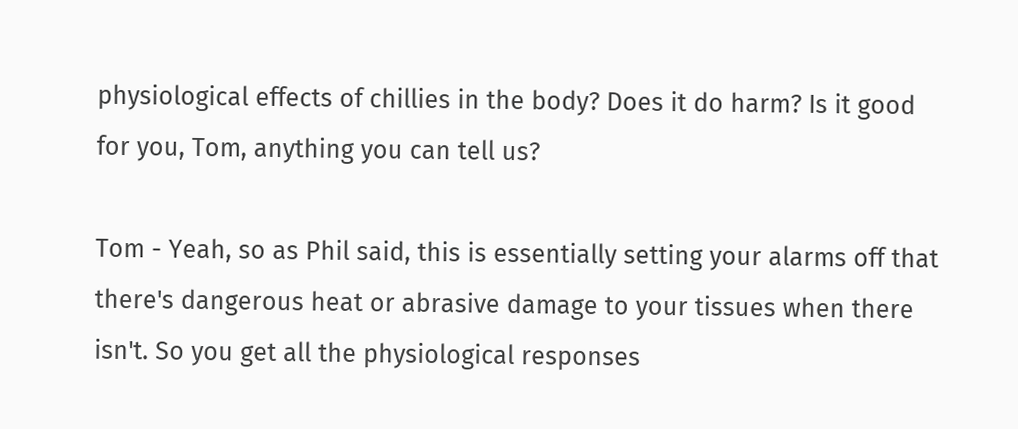physiological effects of chillies in the body? Does it do harm? Is it good for you, Tom, anything you can tell us?

Tom - Yeah, so as Phil said, this is essentially setting your alarms off that there's dangerous heat or abrasive damage to your tissues when there isn't. So you get all the physiological responses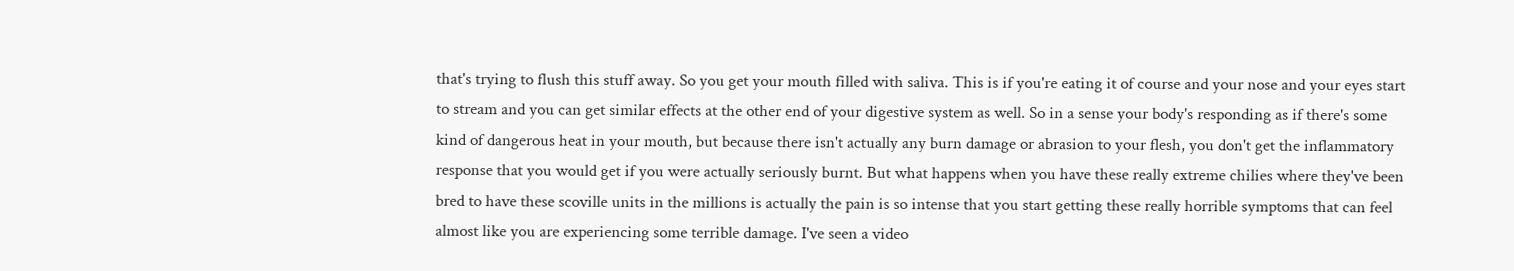that's trying to flush this stuff away. So you get your mouth filled with saliva. This is if you're eating it of course and your nose and your eyes start to stream and you can get similar effects at the other end of your digestive system as well. So in a sense your body's responding as if there's some kind of dangerous heat in your mouth, but because there isn't actually any burn damage or abrasion to your flesh, you don't get the inflammatory response that you would get if you were actually seriously burnt. But what happens when you have these really extreme chilies where they've been bred to have these scoville units in the millions is actually the pain is so intense that you start getting these really horrible symptoms that can feel almost like you are experiencing some terrible damage. I've seen a video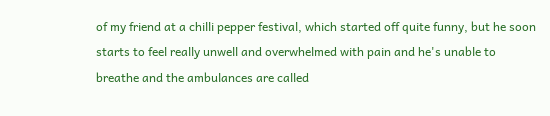of my friend at a chilli pepper festival, which started off quite funny, but he soon starts to feel really unwell and overwhelmed with pain and he's unable to breathe and the ambulances are called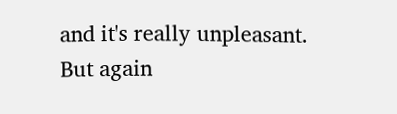and it's really unpleasant. But again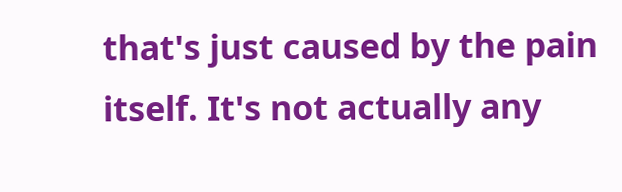that's just caused by the pain itself. It's not actually any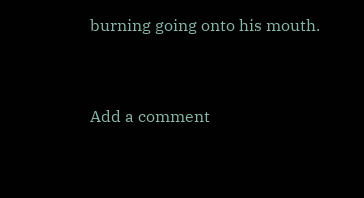burning going onto his mouth.


Add a comment